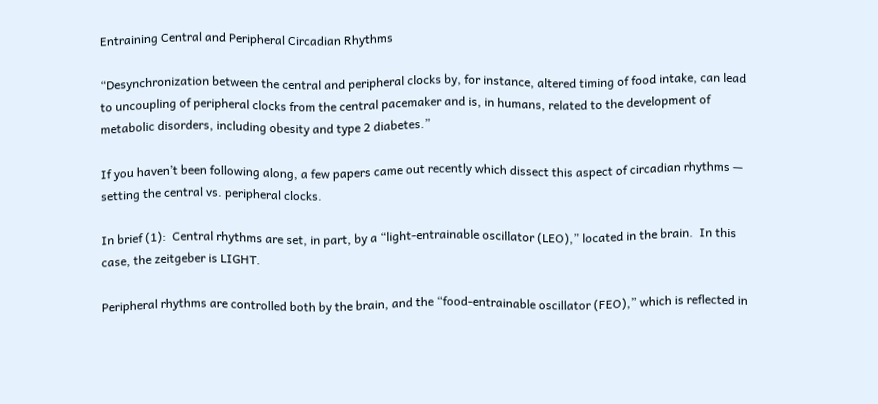Entraining Central and Peripheral Circadian Rhythms

“Desynchronization between the central and peripheral clocks by, for instance, altered timing of food intake, can lead to uncoupling of peripheral clocks from the central pacemaker and is, in humans, related to the development of metabolic disorders, including obesity and type 2 diabetes.”

If you haven’t been following along, a few papers came out recently which dissect this aspect of circadian rhythms — setting the central vs. peripheral clocks.

In brief (1):  Central rhythms are set, in part, by a “light-entrainable oscillator (LEO),” located in the brain.  In this case, the zeitgeber is LIGHT.

Peripheral rhythms are controlled both by the brain, and the “food-entrainable oscillator (FEO),” which is reflected in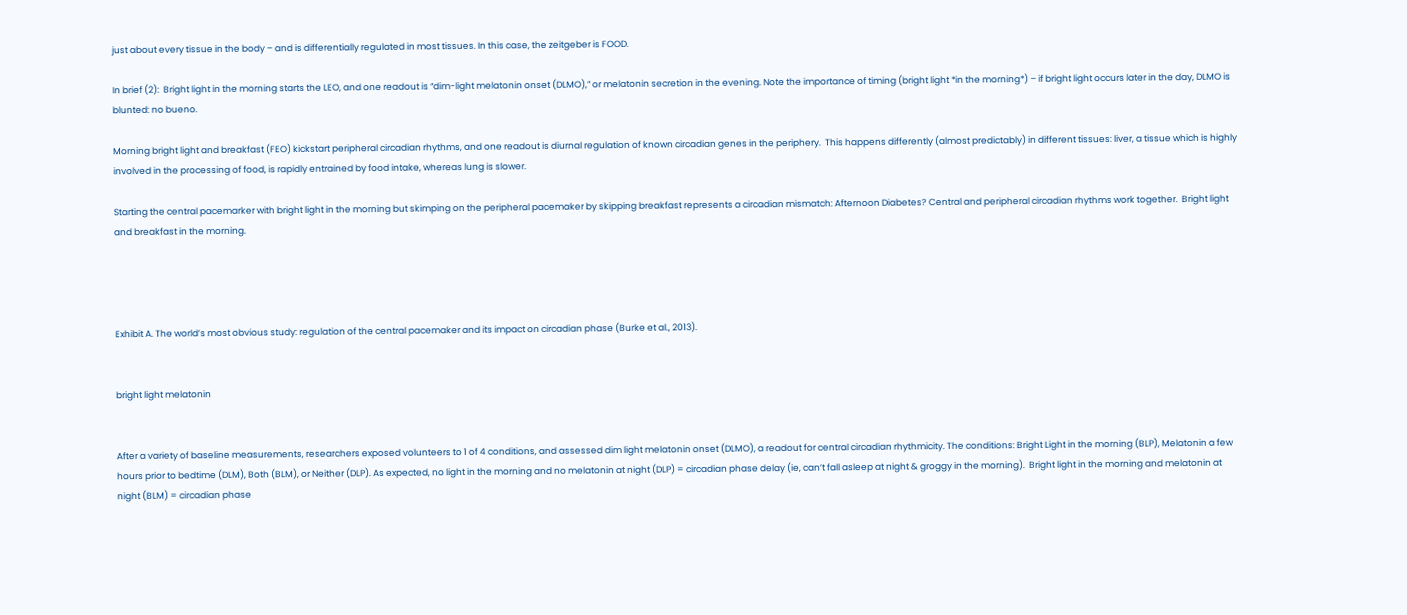just about every tissue in the body – and is differentially regulated in most tissues. In this case, the zeitgeber is FOOD.

In brief (2):  Bright light in the morning starts the LEO, and one readout is “dim-light melatonin onset (DLMO),” or melatonin secretion in the evening. Note the importance of timing (bright light *in the morning*) – if bright light occurs later in the day, DLMO is blunted: no bueno.

Morning bright light and breakfast (FEO) kickstart peripheral circadian rhythms, and one readout is diurnal regulation of known circadian genes in the periphery.  This happens differently (almost predictably) in different tissues: liver, a tissue which is highly involved in the processing of food, is rapidly entrained by food intake, whereas lung is slower.

Starting the central pacemarker with bright light in the morning but skimping on the peripheral pacemaker by skipping breakfast represents a circadian mismatch: Afternoon Diabetes? Central and peripheral circadian rhythms work together.  Bright light and breakfast in the morning.




Exhibit A. The world’s most obvious study: regulation of the central pacemaker and its impact on circadian phase (Burke et al., 2013).


bright light melatonin


After a variety of baseline measurements, researchers exposed volunteers to 1 of 4 conditions, and assessed dim light melatonin onset (DLMO), a readout for central circadian rhythmicity. The conditions: Bright Light in the morning (BLP), Melatonin a few hours prior to bedtime (DLM), Both (BLM), or Neither (DLP). As expected, no light in the morning and no melatonin at night (DLP) = circadian phase delay (ie, can’t fall asleep at night & groggy in the morning).  Bright light in the morning and melatonin at night (BLM) = circadian phase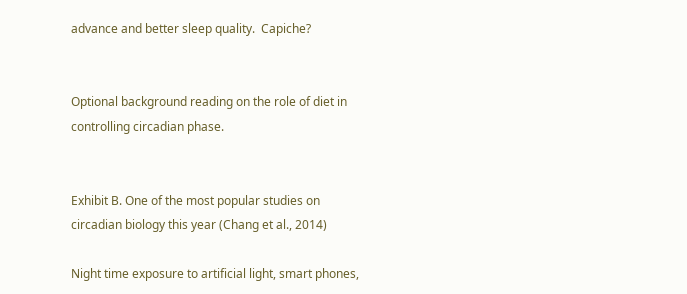advance and better sleep quality.  Capiche?


Optional background reading on the role of diet in controlling circadian phase.


Exhibit B. One of the most popular studies on circadian biology this year (Chang et al., 2014)

Night time exposure to artificial light, smart phones,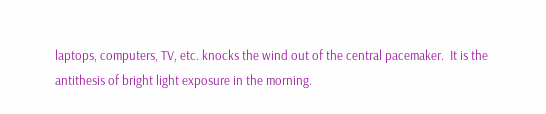laptops, computers, TV, etc. knocks the wind out of the central pacemaker.  It is the antithesis of bright light exposure in the morning.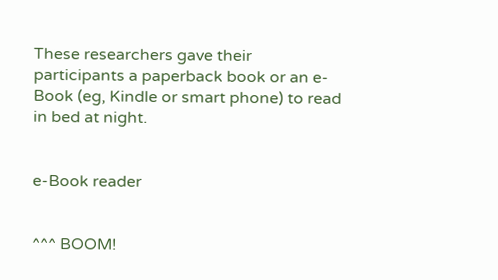These researchers gave their participants a paperback book or an e-Book (eg, Kindle or smart phone) to read in bed at night.


e-Book reader


^^^ BOOM!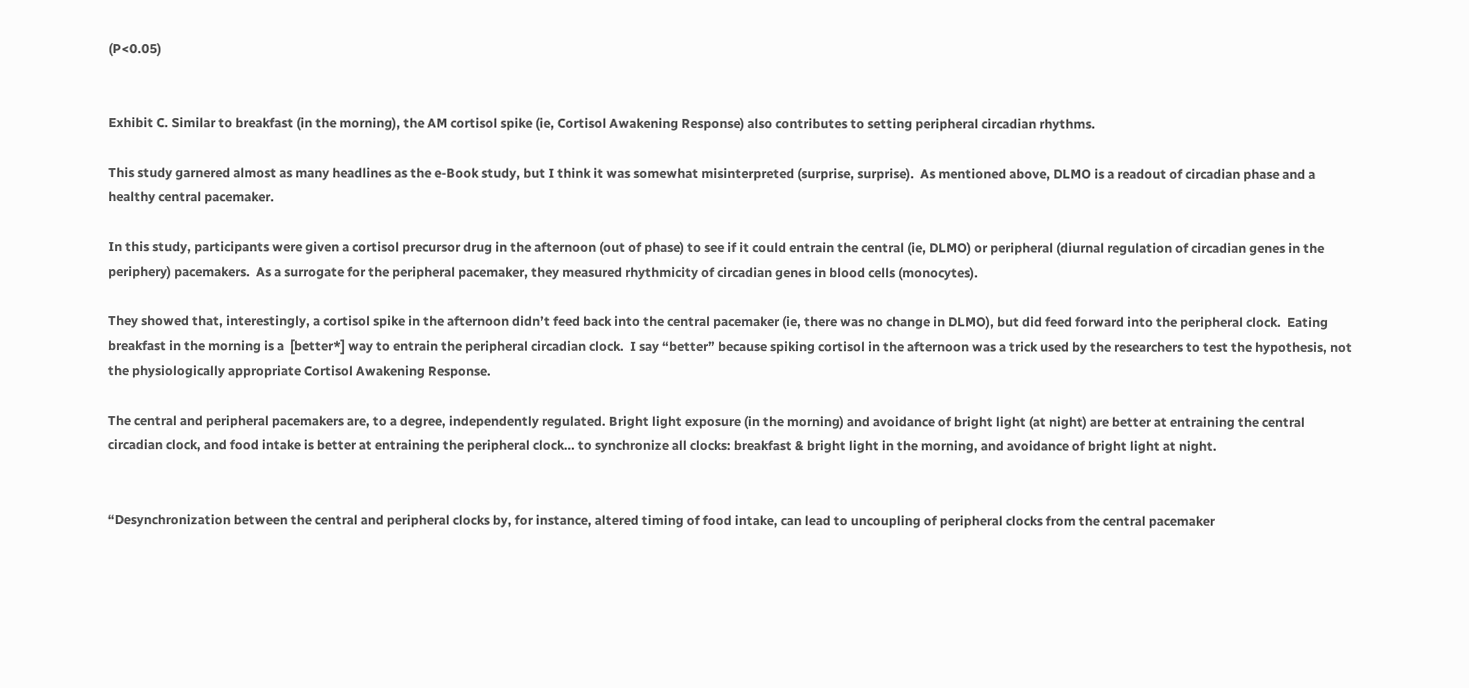(P<0.05)


Exhibit C. Similar to breakfast (in the morning), the AM cortisol spike (ie, Cortisol Awakening Response) also contributes to setting peripheral circadian rhythms.

This study garnered almost as many headlines as the e-Book study, but I think it was somewhat misinterpreted (surprise, surprise).  As mentioned above, DLMO is a readout of circadian phase and a healthy central pacemaker.

In this study, participants were given a cortisol precursor drug in the afternoon (out of phase) to see if it could entrain the central (ie, DLMO) or peripheral (diurnal regulation of circadian genes in the periphery) pacemakers.  As a surrogate for the peripheral pacemaker, they measured rhythmicity of circadian genes in blood cells (monocytes).

They showed that, interestingly, a cortisol spike in the afternoon didn’t feed back into the central pacemaker (ie, there was no change in DLMO), but did feed forward into the peripheral clock.  Eating breakfast in the morning is a  [better*] way to entrain the peripheral circadian clock.  I say “better” because spiking cortisol in the afternoon was a trick used by the researchers to test the hypothesis, not the physiologically appropriate Cortisol Awakening Response.

The central and peripheral pacemakers are, to a degree, independently regulated. Bright light exposure (in the morning) and avoidance of bright light (at night) are better at entraining the central circadian clock, and food intake is better at entraining the peripheral clock… to synchronize all clocks: breakfast & bright light in the morning, and avoidance of bright light at night.


“Desynchronization between the central and peripheral clocks by, for instance, altered timing of food intake, can lead to uncoupling of peripheral clocks from the central pacemaker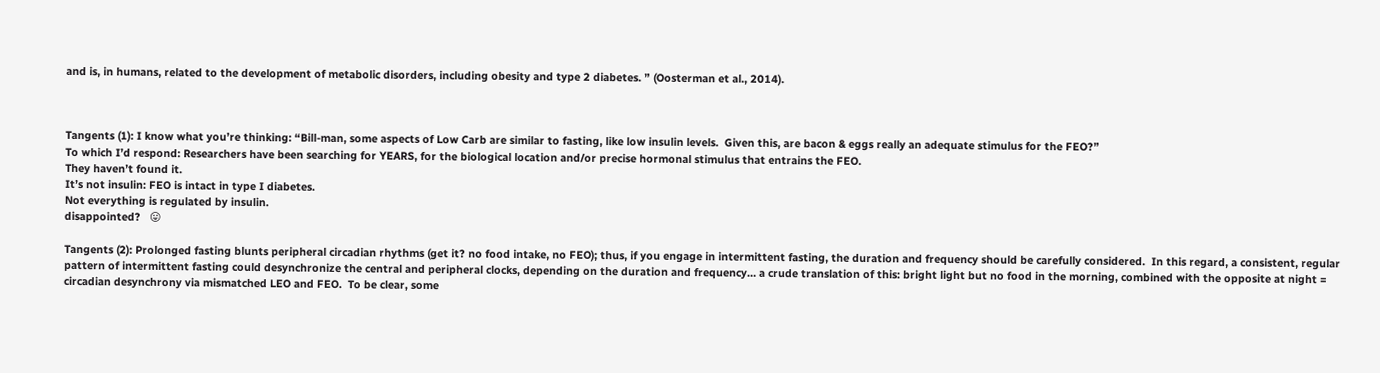and is, in humans, related to the development of metabolic disorders, including obesity and type 2 diabetes. ” (Oosterman et al., 2014).



Tangents (1): I know what you’re thinking: “Bill-man, some aspects of Low Carb are similar to fasting, like low insulin levels.  Given this, are bacon & eggs really an adequate stimulus for the FEO?”
To which I’d respond: Researchers have been searching for YEARS, for the biological location and/or precise hormonal stimulus that entrains the FEO.
They haven’t found it.
It’s not insulin: FEO is intact in type I diabetes.
Not everything is regulated by insulin.
disappointed?   😛

Tangents (2): Prolonged fasting blunts peripheral circadian rhythms (get it? no food intake, no FEO); thus, if you engage in intermittent fasting, the duration and frequency should be carefully considered.  In this regard, a consistent, regular pattern of intermittent fasting could desynchronize the central and peripheral clocks, depending on the duration and frequency… a crude translation of this: bright light but no food in the morning, combined with the opposite at night = circadian desynchrony via mismatched LEO and FEO.  To be clear, some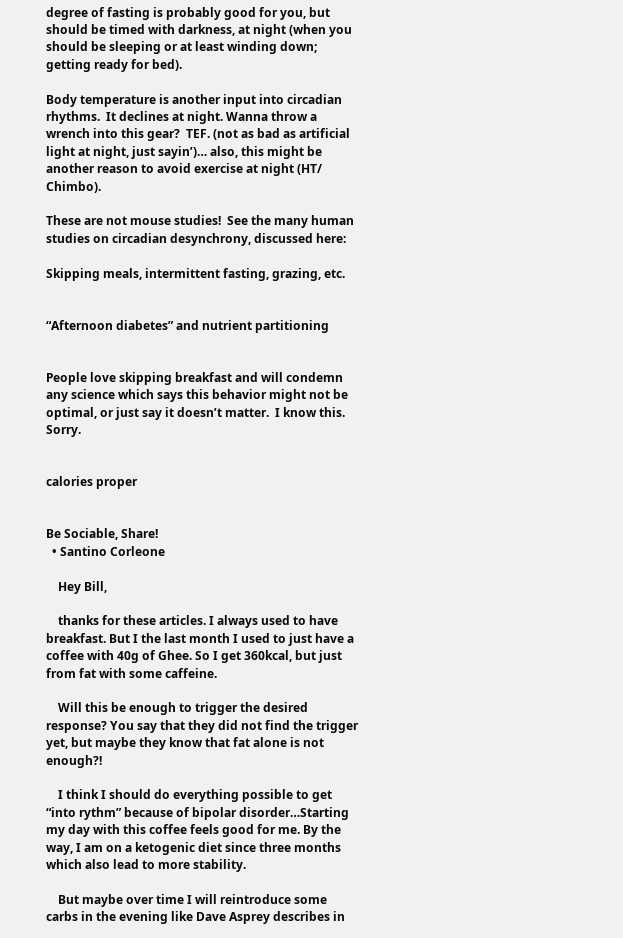degree of fasting is probably good for you, but should be timed with darkness, at night (when you should be sleeping or at least winding down; getting ready for bed).

Body temperature is another input into circadian rhythms.  It declines at night. Wanna throw a wrench into this gear?  TEF. (not as bad as artificial light at night, just sayin’)… also, this might be another reason to avoid exercise at night (HT/ Chimbo).

These are not mouse studies!  See the many human studies on circadian desynchrony, discussed here:

Skipping meals, intermittent fasting, grazing, etc.


“Afternoon diabetes” and nutrient partitioning


People love skipping breakfast and will condemn any science which says this behavior might not be optimal, or just say it doesn’t matter.  I know this.  Sorry.


calories proper


Be Sociable, Share!
  • Santino Corleone

    Hey Bill,

    thanks for these articles. I always used to have breakfast. But I the last month I used to just have a coffee with 40g of Ghee. So I get 360kcal, but just from fat with some caffeine.

    Will this be enough to trigger the desired response? You say that they did not find the trigger yet, but maybe they know that fat alone is not enough?!

    I think I should do everything possible to get “into rythm” because of bipolar disorder…Starting my day with this coffee feels good for me. By the way, I am on a ketogenic diet since three months which also lead to more stability.

    But maybe over time I will reintroduce some carbs in the evening like Dave Asprey describes in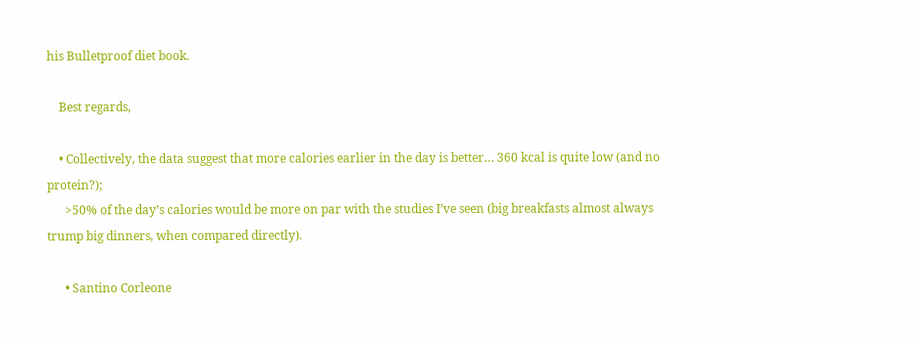his Bulletproof diet book.

    Best regards,

    • Collectively, the data suggest that more calories earlier in the day is better… 360 kcal is quite low (and no protein?);
      >50% of the day’s calories would be more on par with the studies I’ve seen (big breakfasts almost always trump big dinners, when compared directly).

      • Santino Corleone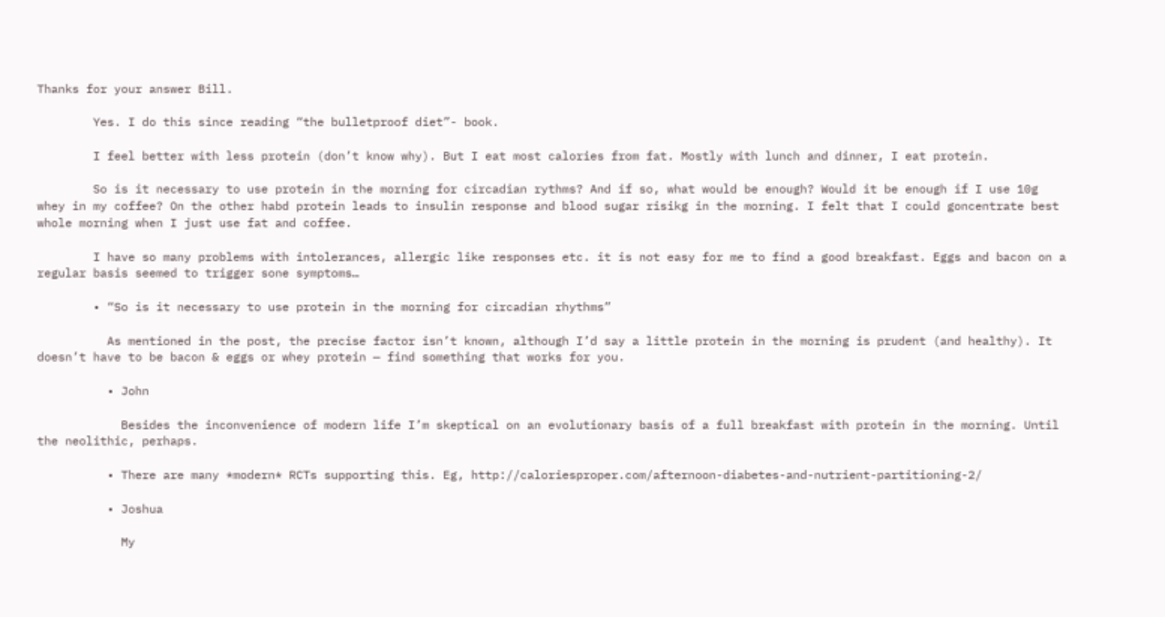Thanks for your answer Bill.

        Yes. I do this since reading “the bulletproof diet”- book.

        I feel better with less protein (don’t know why). But I eat most calories from fat. Mostly with lunch and dinner, I eat protein.

        So is it necessary to use protein in the morning for circadian rythms? And if so, what would be enough? Would it be enough if I use 10g whey in my coffee? On the other habd protein leads to insulin response and blood sugar risikg in the morning. I felt that I could goncentrate best whole morning when I just use fat and coffee.

        I have so many problems with intolerances, allergic like responses etc. it is not easy for me to find a good breakfast. Eggs and bacon on a regular basis seemed to trigger sone symptoms…

        • “So is it necessary to use protein in the morning for circadian rhythms”

          As mentioned in the post, the precise factor isn’t known, although I’d say a little protein in the morning is prudent (and healthy). It doesn’t have to be bacon & eggs or whey protein — find something that works for you.

          • John

            Besides the inconvenience of modern life I’m skeptical on an evolutionary basis of a full breakfast with protein in the morning. Until the neolithic, perhaps.

          • There are many *modern* RCTs supporting this. Eg, http://caloriesproper.com/afternoon-diabetes-and-nutrient-partitioning-2/

          • Joshua

            My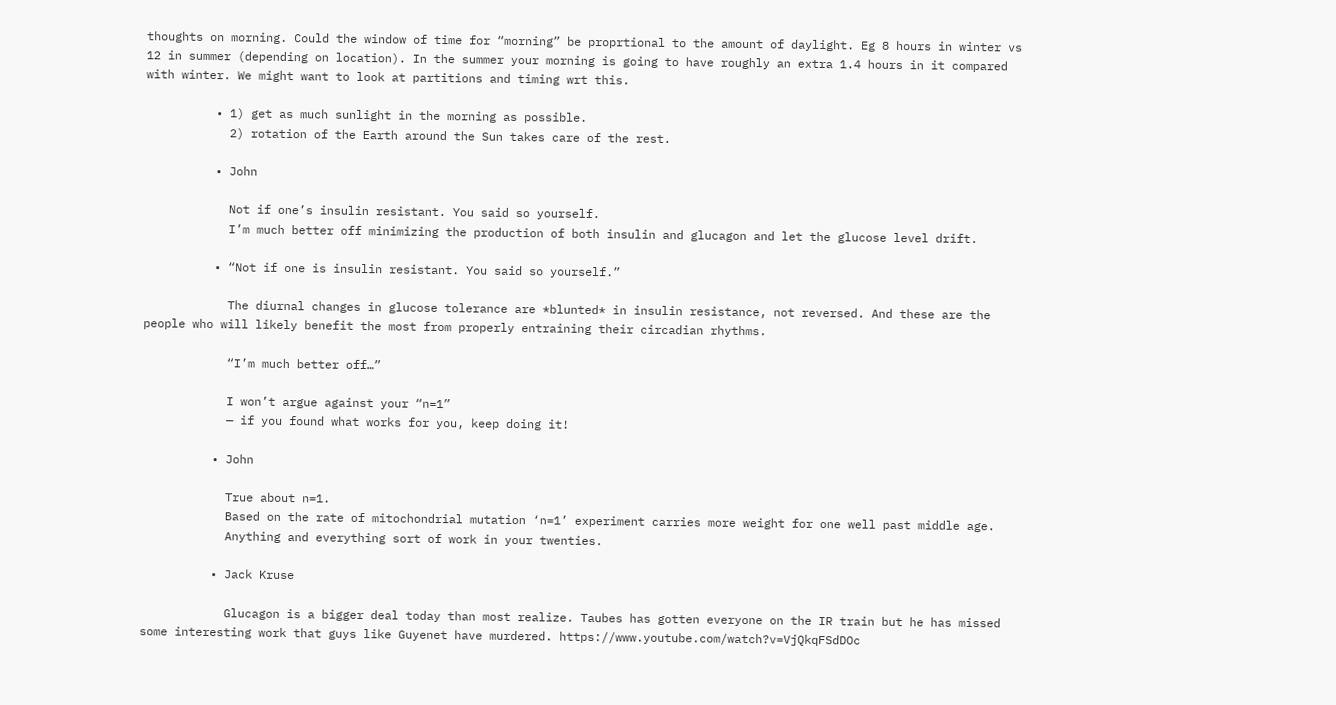thoughts on morning. Could the window of time for “morning” be proprtional to the amount of daylight. Eg 8 hours in winter vs 12 in summer (depending on location). In the summer your morning is going to have roughly an extra 1.4 hours in it compared with winter. We might want to look at partitions and timing wrt this.

          • 1) get as much sunlight in the morning as possible.
            2) rotation of the Earth around the Sun takes care of the rest.

          • John

            Not if one’s insulin resistant. You said so yourself.
            I’m much better off minimizing the production of both insulin and glucagon and let the glucose level drift.

          • “Not if one is insulin resistant. You said so yourself.”

            The diurnal changes in glucose tolerance are *blunted* in insulin resistance, not reversed. And these are the people who will likely benefit the most from properly entraining their circadian rhythms.

            “I’m much better off…”

            I won’t argue against your “n=1”
            — if you found what works for you, keep doing it!

          • John

            True about n=1.
            Based on the rate of mitochondrial mutation ‘n=1’ experiment carries more weight for one well past middle age.
            Anything and everything sort of work in your twenties.

          • Jack Kruse

            Glucagon is a bigger deal today than most realize. Taubes has gotten everyone on the IR train but he has missed some interesting work that guys like Guyenet have murdered. https://www.youtube.com/watch?v=VjQkqFSdDOc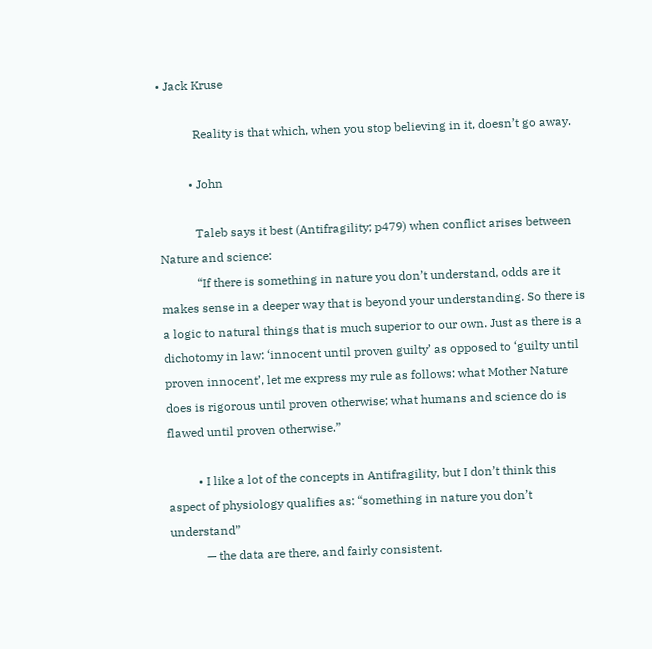• Jack Kruse

            Reality is that which, when you stop believing in it, doesn’t go away.

          • John

            Taleb says it best (Antifragility; p479) when conflict arises between Nature and science:
            “If there is something in nature you don’t understand, odds are it makes sense in a deeper way that is beyond your understanding. So there is a logic to natural things that is much superior to our own. Just as there is a dichotomy in law: ‘innocent until proven guilty’ as opposed to ‘guilty until proven innocent’, let me express my rule as follows: what Mother Nature does is rigorous until proven otherwise; what humans and science do is flawed until proven otherwise.”

          • I like a lot of the concepts in Antifragility, but I don’t think this aspect of physiology qualifies as: “something in nature you don’t understand”
            — the data are there, and fairly consistent.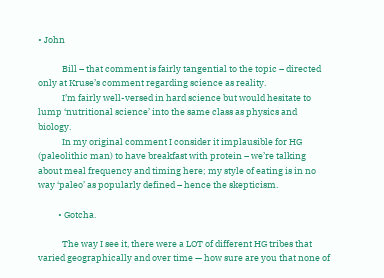• John

            Bill – that comment is fairly tangential to the topic – directed only at Kruse’s comment regarding science as reality.
            I’m fairly well-versed in hard science but would hesitate to lump ‘nutritional science’ into the same class as physics and biology.
            In my original comment I consider it implausible for HG (paleolithic man) to have breakfast with protein – we’re talking about meal frequency and timing here; my style of eating is in no way ‘paleo’ as popularly defined – hence the skepticism.

          • Gotcha.

            The way I see it, there were a LOT of different HG tribes that varied geographically and over time — how sure are you that none of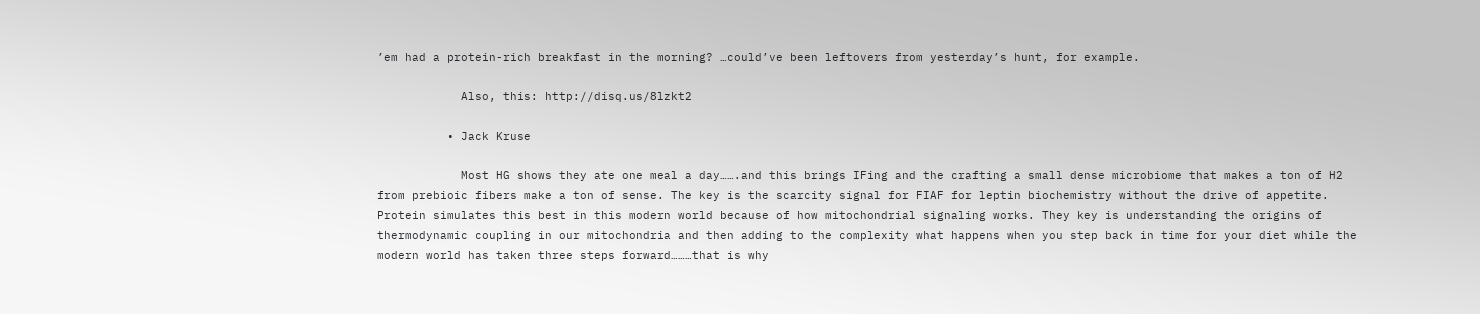’em had a protein-rich breakfast in the morning? …could’ve been leftovers from yesterday’s hunt, for example.

            Also, this: http://disq.us/8lzkt2

          • Jack Kruse

            Most HG shows they ate one meal a day…….and this brings IFing and the crafting a small dense microbiome that makes a ton of H2 from prebioic fibers make a ton of sense. The key is the scarcity signal for FIAF for leptin biochemistry without the drive of appetite. Protein simulates this best in this modern world because of how mitochondrial signaling works. They key is understanding the origins of thermodynamic coupling in our mitochondria and then adding to the complexity what happens when you step back in time for your diet while the modern world has taken three steps forward………that is why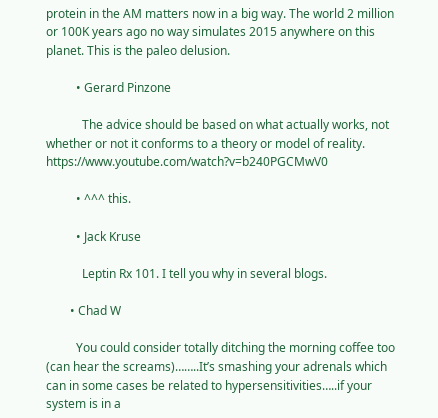protein in the AM matters now in a big way. The world 2 million or 100K years ago no way simulates 2015 anywhere on this planet. This is the paleo delusion.

          • Gerard Pinzone

            The advice should be based on what actually works, not whether or not it conforms to a theory or model of reality. https://www.youtube.com/watch?v=b240PGCMwV0

          • ^^^ this.

          • Jack Kruse

            Leptin Rx 101. I tell you why in several blogs.

        • Chad W

          You could consider totally ditching the morning coffee too (can hear the screams)……..It’s smashing your adrenals which can in some cases be related to hypersensitivities…..if your system is in a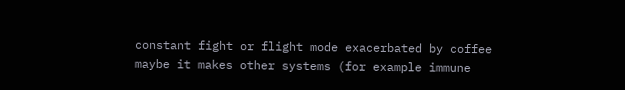constant fight or flight mode exacerbated by coffee maybe it makes other systems (for example immune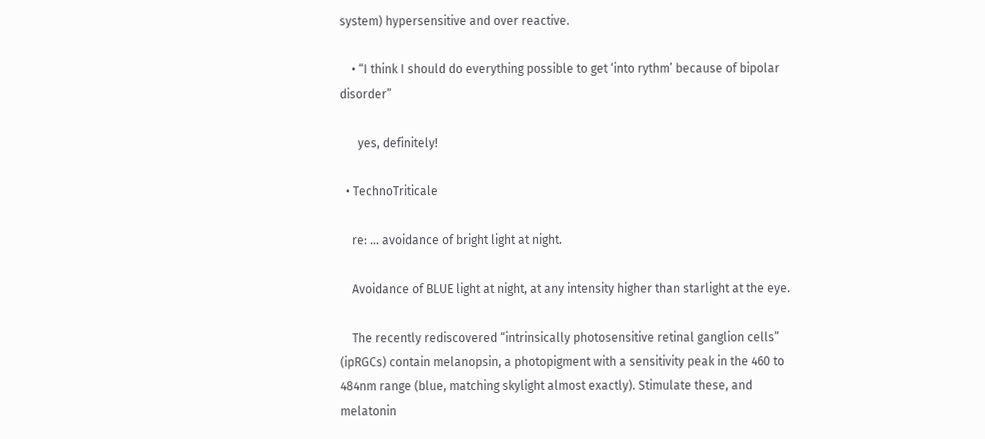system) hypersensitive and over reactive.

    • “I think I should do everything possible to get ‘into rythm’ because of bipolar disorder”

      yes, definitely!

  • TechnoTriticale

    re: … avoidance of bright light at night.

    Avoidance of BLUE light at night, at any intensity higher than starlight at the eye.

    The recently rediscovered “intrinsically photosensitive retinal ganglion cells” (ipRGCs) contain melanopsin, a photopigment with a sensitivity peak in the 460 to 484nm range (blue, matching skylight almost exactly). Stimulate these, and melatonin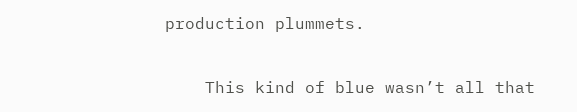production plummets.

    This kind of blue wasn’t all that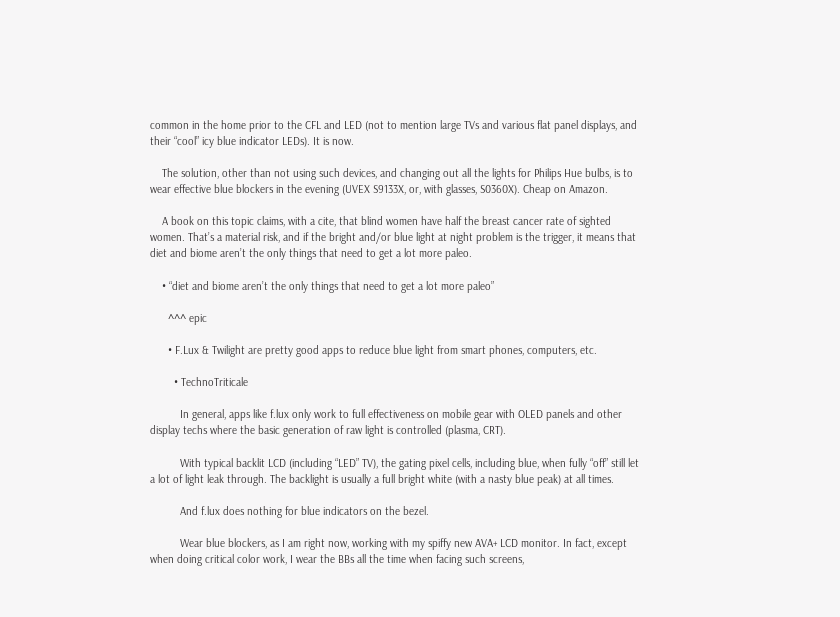common in the home prior to the CFL and LED (not to mention large TVs and various flat panel displays, and their “cool” icy blue indicator LEDs). It is now.

    The solution, other than not using such devices, and changing out all the lights for Philips Hue bulbs, is to wear effective blue blockers in the evening (UVEX S9133X, or, with glasses, S0360X). Cheap on Amazon.

    A book on this topic claims, with a cite, that blind women have half the breast cancer rate of sighted women. That’s a material risk, and if the bright and/or blue light at night problem is the trigger, it means that diet and biome aren’t the only things that need to get a lot more paleo.

    • “diet and biome aren’t the only things that need to get a lot more paleo”

      ^^^ epic

      • F.Lux & Twilight are pretty good apps to reduce blue light from smart phones, computers, etc.

        • TechnoTriticale

          In general, apps like f.lux only work to full effectiveness on mobile gear with OLED panels and other display techs where the basic generation of raw light is controlled (plasma, CRT).

          With typical backlit LCD (including “LED” TV), the gating pixel cells, including blue, when fully “off” still let a lot of light leak through. The backlight is usually a full bright white (with a nasty blue peak) at all times.

          And f.lux does nothing for blue indicators on the bezel.

          Wear blue blockers, as I am right now, working with my spiffy new AVA+ LCD monitor. In fact, except when doing critical color work, I wear the BBs all the time when facing such screens,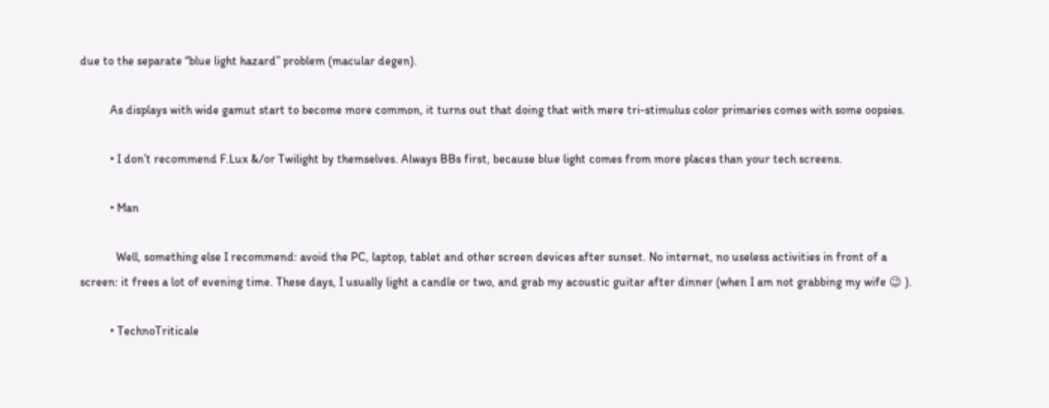due to the separate “blue light hazard” problem (macular degen).

          As displays with wide gamut start to become more common, it turns out that doing that with mere tri-stimulus color primaries comes with some oopsies.

          • I don’t recommend F.Lux &/or Twilight by themselves. Always BBs first, because blue light comes from more places than your tech screens.

          • Man

            Well, something else I recommend: avoid the PC, laptop, tablet and other screen devices after sunset. No internet, no useless activities in front of a screen: it frees a lot of evening time. These days, I usually light a candle or two, and grab my acoustic guitar after dinner (when I am not grabbing my wife 😉 ).

          • TechnoTriticale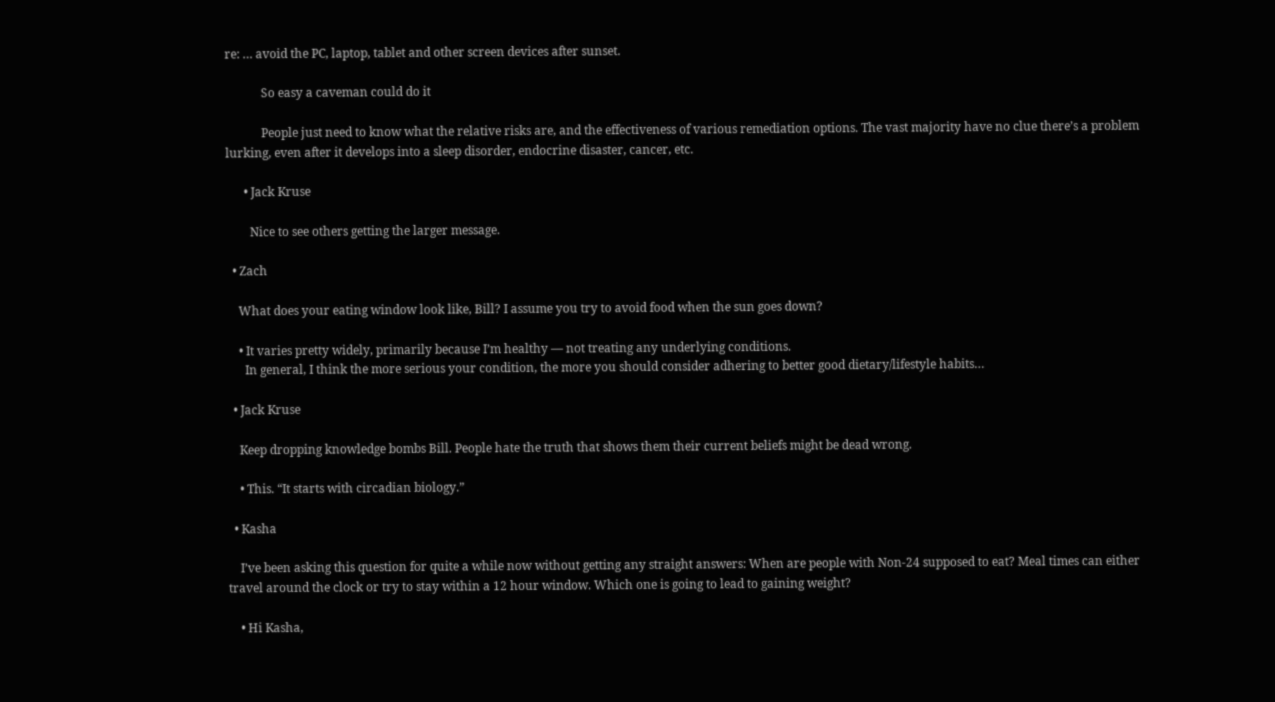re: … avoid the PC, laptop, tablet and other screen devices after sunset.

            So easy a caveman could do it

            People just need to know what the relative risks are, and the effectiveness of various remediation options. The vast majority have no clue there’s a problem lurking, even after it develops into a sleep disorder, endocrine disaster, cancer, etc.

      • Jack Kruse

        Nice to see others getting the larger message.

  • Zach

    What does your eating window look like, Bill? I assume you try to avoid food when the sun goes down?

    • It varies pretty widely, primarily because I’m healthy — not treating any underlying conditions.
      In general, I think the more serious your condition, the more you should consider adhering to better good dietary/lifestyle habits…

  • Jack Kruse

    Keep dropping knowledge bombs Bill. People hate the truth that shows them their current beliefs might be dead wrong.

    • This. “It starts with circadian biology.”

  • Kasha

    I’ve been asking this question for quite a while now without getting any straight answers: When are people with Non-24 supposed to eat? Meal times can either travel around the clock or try to stay within a 12 hour window. Which one is going to lead to gaining weight?

    • Hi Kasha,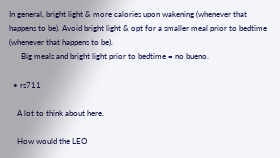In general, bright light & more calories upon wakening (whenever that happens to be). Avoid bright light & opt for a smaller meal prior to bedtime (whenever that happens to be).
      Big meals and bright light prior to bedtime = no bueno.

  • rs711

    A lot to think about here.

    How would the LEO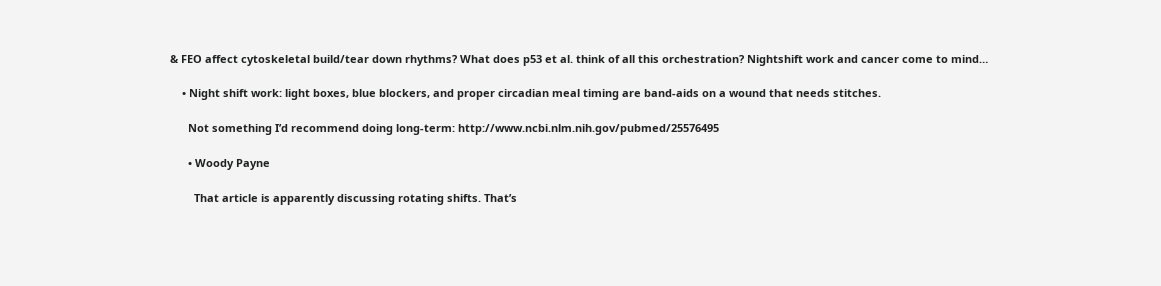& FEO affect cytoskeletal build/tear down rhythms? What does p53 et al. think of all this orchestration? Nightshift work and cancer come to mind…

    • Night shift work: light boxes, blue blockers, and proper circadian meal timing are band-aids on a wound that needs stitches.

      Not something I’d recommend doing long-term: http://www.ncbi.nlm.nih.gov/pubmed/25576495

      • Woody Payne

        That article is apparently discussing rotating shifts. That’s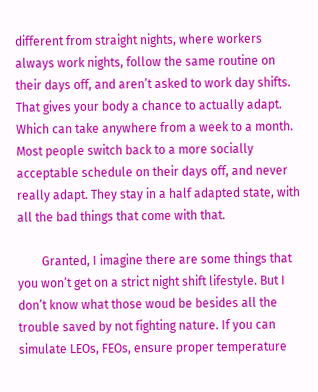different from straight nights, where workers always work nights, follow the same routine on their days off, and aren’t asked to work day shifts. That gives your body a chance to actually adapt. Which can take anywhere from a week to a month. Most people switch back to a more socially acceptable schedule on their days off, and never really adapt. They stay in a half adapted state, with all the bad things that come with that.

        Granted, I imagine there are some things that you won’t get on a strict night shift lifestyle. But I don’t know what those woud be besides all the trouble saved by not fighting nature. If you can simulate LEOs, FEOs, ensure proper temperature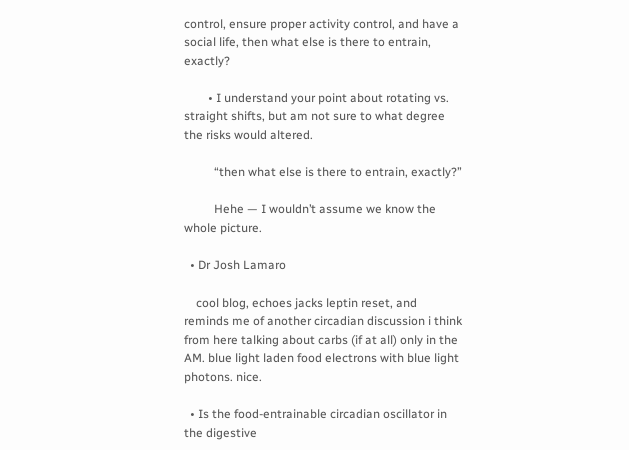control, ensure proper activity control, and have a social life, then what else is there to entrain, exactly?

        • I understand your point about rotating vs. straight shifts, but am not sure to what degree the risks would altered.

          “then what else is there to entrain, exactly?”

          Hehe — I wouldn’t assume we know the whole picture.

  • Dr Josh Lamaro

    cool blog, echoes jacks leptin reset, and reminds me of another circadian discussion i think from here talking about carbs (if at all) only in the AM. blue light laden food electrons with blue light photons. nice.

  • Is the food-entrainable circadian oscillator in the digestive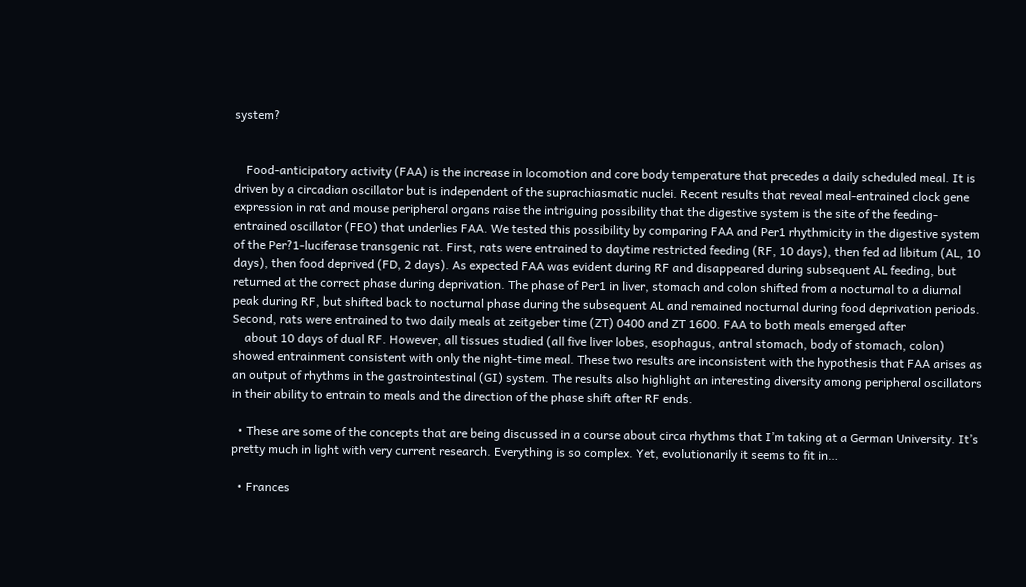system?


    Food-anticipatory activity (FAA) is the increase in locomotion and core body temperature that precedes a daily scheduled meal. It is driven by a circadian oscillator but is independent of the suprachiasmatic nuclei. Recent results that reveal meal-entrained clock gene expression in rat and mouse peripheral organs raise the intriguing possibility that the digestive system is the site of the feeding-entrained oscillator (FEO) that underlies FAA. We tested this possibility by comparing FAA and Per1 rhythmicity in the digestive system of the Per?1-luciferase transgenic rat. First, rats were entrained to daytime restricted feeding (RF, 10 days), then fed ad libitum (AL, 10 days), then food deprived (FD, 2 days). As expected FAA was evident during RF and disappeared during subsequent AL feeding, but returned at the correct phase during deprivation. The phase of Per1 in liver, stomach and colon shifted from a nocturnal to a diurnal peak during RF, but shifted back to nocturnal phase during the subsequent AL and remained nocturnal during food deprivation periods. Second, rats were entrained to two daily meals at zeitgeber time (ZT) 0400 and ZT 1600. FAA to both meals emerged after
    about 10 days of dual RF. However, all tissues studied (all five liver lobes, esophagus, antral stomach, body of stomach, colon) showed entrainment consistent with only the night-time meal. These two results are inconsistent with the hypothesis that FAA arises as an output of rhythms in the gastrointestinal (GI) system. The results also highlight an interesting diversity among peripheral oscillators in their ability to entrain to meals and the direction of the phase shift after RF ends.

  • These are some of the concepts that are being discussed in a course about circa rhythms that I’m taking at a German University. It’s pretty much in light with very current research. Everything is so complex. Yet, evolutionarily it seems to fit in…

  • Frances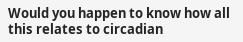Would you happen to know how all this relates to circadian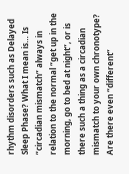rhythm disorders such as Delayed Sleep Phase? What I mean is… Is “circadian mismatch” always in relation to the normal “get up in the morning, go to bed at night”, or is there such a thing as a circadian mismatch to your own chronotype? Are there even “different”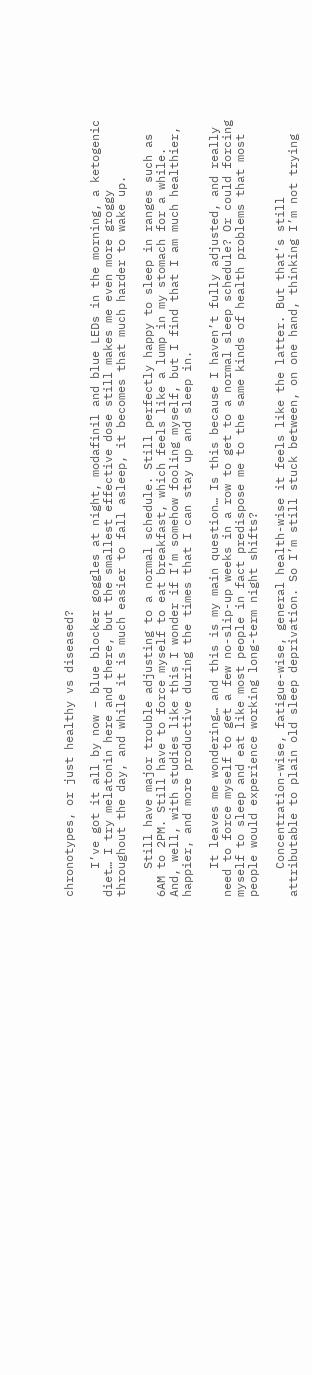chronotypes, or just healthy vs diseased?

    I’ve got it all by now – blue blocker goggles at night, modafinil and blue LEDs in the morning, a ketogenic diet… I try melatonin here and there, but the smallest effective dose still makes me even more groggy throughout the day, and while it is much easier to fall asleep, it becomes that much harder to wake up.

    Still have major trouble adjusting to a normal schedule. Still perfectly happy to sleep in ranges such as 6AM to 2PM. Still have to force myself to eat breakfast, which feels like a lump in my stomach for a while. And, well, with studies like this I wonder if I’m somehow fooling myself, but I find that I am much healthier, happier, and more productive during the times that I can stay up and sleep in.

    It leaves me wondering… and this is my main question… Is this because I haven’t fully adjusted, and really need to force myself to get a few no-slip-up weeks in a row to get to a normal sleep schedule? Or could forcing myself to sleep and eat like most people in fact predispose me to the same kinds of health problems that most people would experience working long-term night shifts?

    Concentration-wise, fatigue-wise, general health-wise it feels like the latter. But that’s still attributable to plain old sleep deprivation. So I’m still stuck between, on one hand, thinking I’m not trying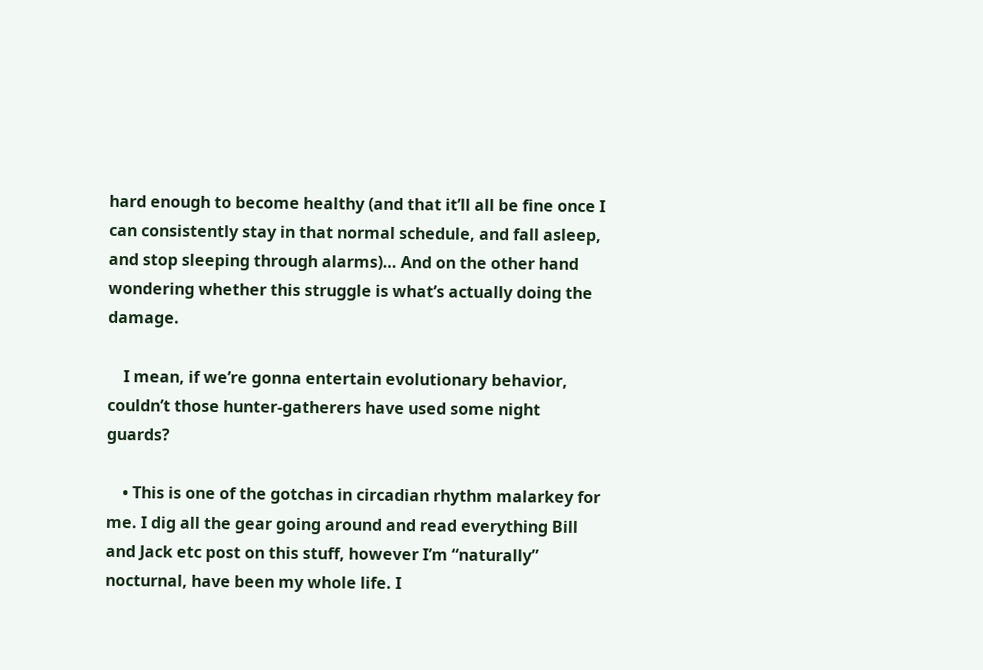hard enough to become healthy (and that it’ll all be fine once I can consistently stay in that normal schedule, and fall asleep, and stop sleeping through alarms)… And on the other hand wondering whether this struggle is what’s actually doing the damage.

    I mean, if we’re gonna entertain evolutionary behavior, couldn’t those hunter-gatherers have used some night guards?

    • This is one of the gotchas in circadian rhythm malarkey for me. I dig all the gear going around and read everything Bill and Jack etc post on this stuff, however I’m “naturally” nocturnal, have been my whole life. I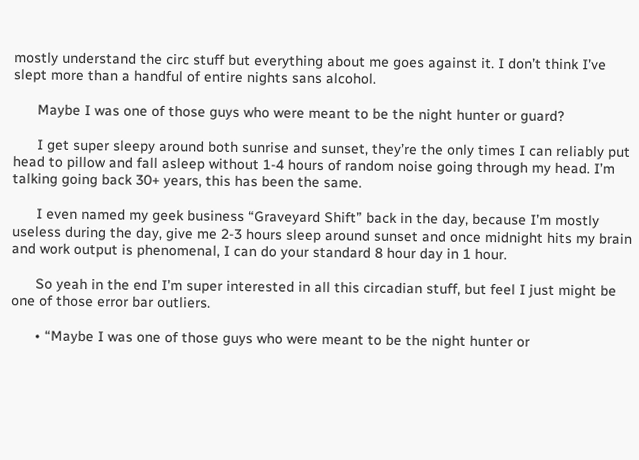mostly understand the circ stuff but everything about me goes against it. I don’t think I’ve slept more than a handful of entire nights sans alcohol.

      Maybe I was one of those guys who were meant to be the night hunter or guard?

      I get super sleepy around both sunrise and sunset, they’re the only times I can reliably put head to pillow and fall asleep without 1-4 hours of random noise going through my head. I’m talking going back 30+ years, this has been the same.

      I even named my geek business “Graveyard Shift” back in the day, because I’m mostly useless during the day, give me 2-3 hours sleep around sunset and once midnight hits my brain and work output is phenomenal, I can do your standard 8 hour day in 1 hour.

      So yeah in the end I’m super interested in all this circadian stuff, but feel I just might be one of those error bar outliers.

      • “Maybe I was one of those guys who were meant to be the night hunter or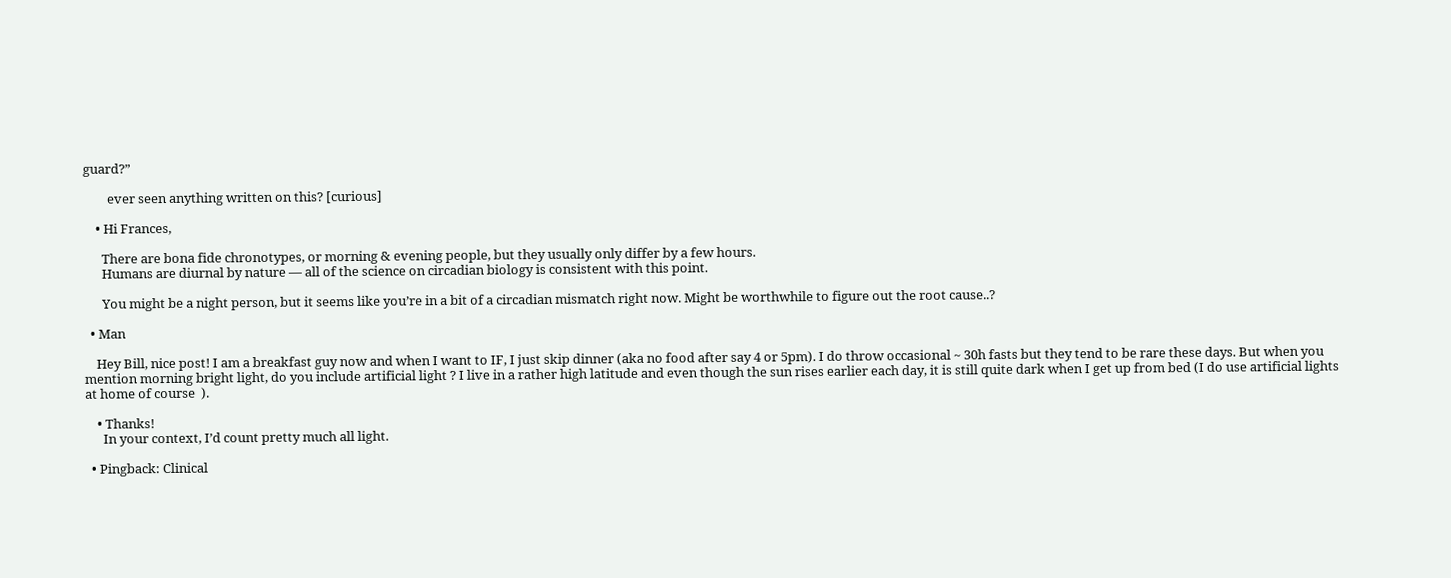guard?”

        ever seen anything written on this? [curious]

    • Hi Frances,

      There are bona fide chronotypes, or morning & evening people, but they usually only differ by a few hours.
      Humans are diurnal by nature — all of the science on circadian biology is consistent with this point.

      You might be a night person, but it seems like you’re in a bit of a circadian mismatch right now. Might be worthwhile to figure out the root cause..?

  • Man

    Hey Bill, nice post! I am a breakfast guy now and when I want to IF, I just skip dinner (aka no food after say 4 or 5pm). I do throw occasional ~ 30h fasts but they tend to be rare these days. But when you mention morning bright light, do you include artificial light ? I live in a rather high latitude and even though the sun rises earlier each day, it is still quite dark when I get up from bed (I do use artificial lights at home of course  ).

    • Thanks!
      In your context, I’d count pretty much all light.

  • Pingback: Clinical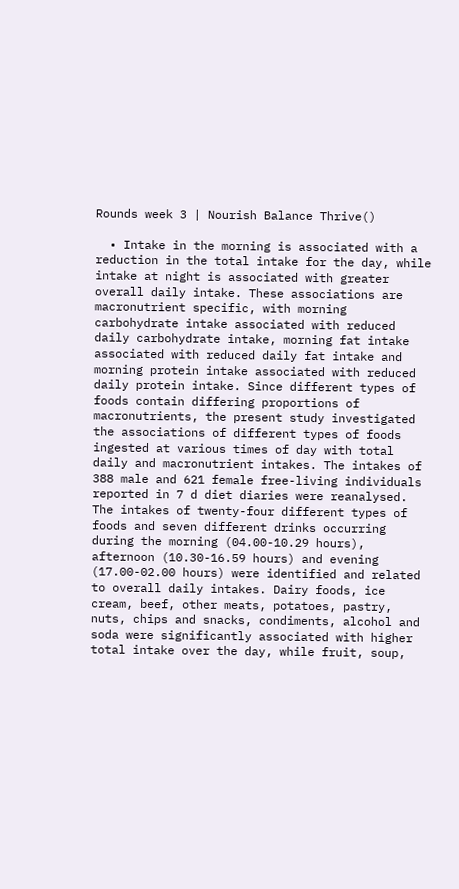Rounds week 3 | Nourish Balance Thrive()

  • Intake in the morning is associated with a reduction in the total intake for the day, while intake at night is associated with greater overall daily intake. These associations are macronutrient specific, with morning carbohydrate intake associated with reduced daily carbohydrate intake, morning fat intake associated with reduced daily fat intake and morning protein intake associated with reduced daily protein intake. Since different types of foods contain differing proportions of macronutrients, the present study investigated the associations of different types of foods ingested at various times of day with total daily and macronutrient intakes. The intakes of 388 male and 621 female free-living individuals reported in 7 d diet diaries were reanalysed. The intakes of twenty-four different types of foods and seven different drinks occurring during the morning (04.00-10.29 hours), afternoon (10.30-16.59 hours) and evening (17.00-02.00 hours) were identified and related to overall daily intakes. Dairy foods, ice cream, beef, other meats, potatoes, pastry, nuts, chips and snacks, condiments, alcohol and soda were significantly associated with higher total intake over the day, while fruit, soup,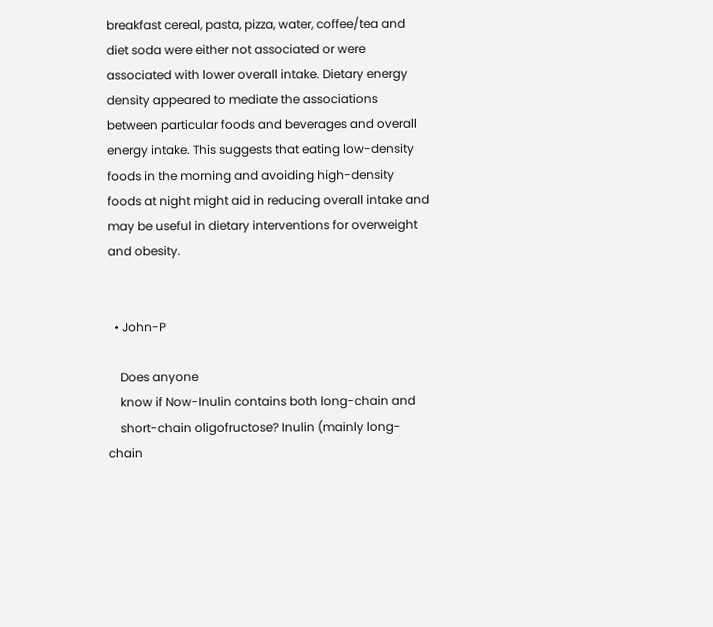breakfast cereal, pasta, pizza, water, coffee/tea and diet soda were either not associated or were associated with lower overall intake. Dietary energy density appeared to mediate the associations between particular foods and beverages and overall energy intake. This suggests that eating low-density foods in the morning and avoiding high-density foods at night might aid in reducing overall intake and may be useful in dietary interventions for overweight and obesity.


  • John-P

    Does anyone
    know if Now-Inulin contains both long-chain and
    short-chain oligofructose? Inulin (mainly long-chain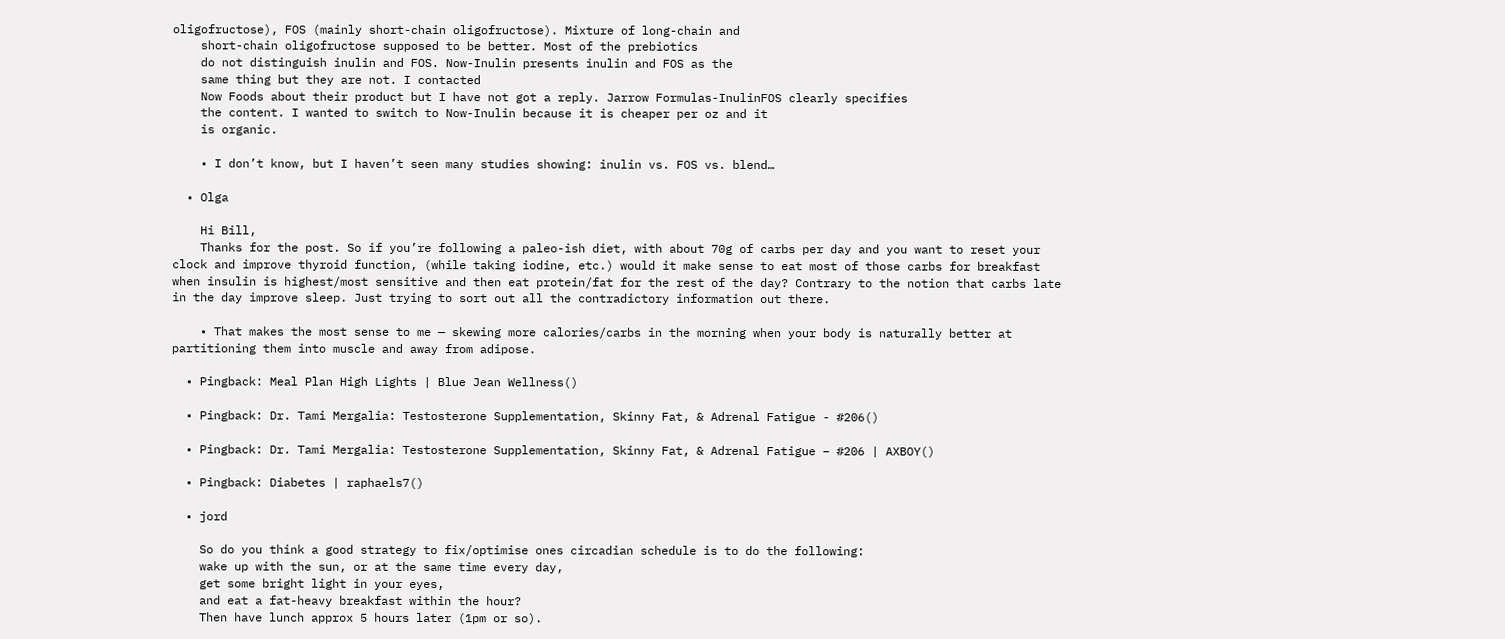oligofructose), FOS (mainly short-chain oligofructose). Mixture of long-chain and
    short-chain oligofructose supposed to be better. Most of the prebiotics
    do not distinguish inulin and FOS. Now-Inulin presents inulin and FOS as the
    same thing but they are not. I contacted
    Now Foods about their product but I have not got a reply. Jarrow Formulas-InulinFOS clearly specifies
    the content. I wanted to switch to Now-Inulin because it is cheaper per oz and it
    is organic.

    • I don’t know, but I haven’t seen many studies showing: inulin vs. FOS vs. blend…

  • Olga

    Hi Bill,
    Thanks for the post. So if you’re following a paleo-ish diet, with about 70g of carbs per day and you want to reset your clock and improve thyroid function, (while taking iodine, etc.) would it make sense to eat most of those carbs for breakfast when insulin is highest/most sensitive and then eat protein/fat for the rest of the day? Contrary to the notion that carbs late in the day improve sleep. Just trying to sort out all the contradictory information out there.

    • That makes the most sense to me — skewing more calories/carbs in the morning when your body is naturally better at partitioning them into muscle and away from adipose.

  • Pingback: Meal Plan High Lights | Blue Jean Wellness()

  • Pingback: Dr. Tami Mergalia: Testosterone Supplementation, Skinny Fat, & Adrenal Fatigue - #206()

  • Pingback: Dr. Tami Mergalia: Testosterone Supplementation, Skinny Fat, & Adrenal Fatigue – #206 | AXBOY()

  • Pingback: Diabetes | raphaels7()

  • jord

    So do you think a good strategy to fix/optimise ones circadian schedule is to do the following:
    wake up with the sun, or at the same time every day,
    get some bright light in your eyes,
    and eat a fat-heavy breakfast within the hour?
    Then have lunch approx 5 hours later (1pm or so).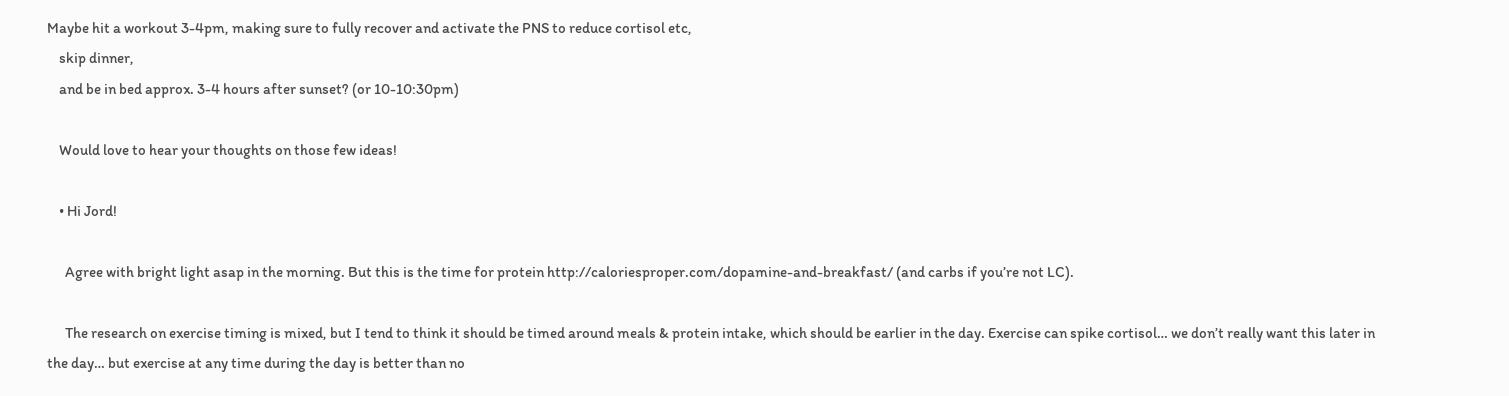Maybe hit a workout 3-4pm, making sure to fully recover and activate the PNS to reduce cortisol etc,
    skip dinner,
    and be in bed approx. 3-4 hours after sunset? (or 10-10:30pm)

    Would love to hear your thoughts on those few ideas!

    • Hi Jord!

      Agree with bright light asap in the morning. But this is the time for protein http://caloriesproper.com/dopamine-and-breakfast/ (and carbs if you’re not LC).

      The research on exercise timing is mixed, but I tend to think it should be timed around meals & protein intake, which should be earlier in the day. Exercise can spike cortisol… we don’t really want this later in the day… but exercise at any time during the day is better than no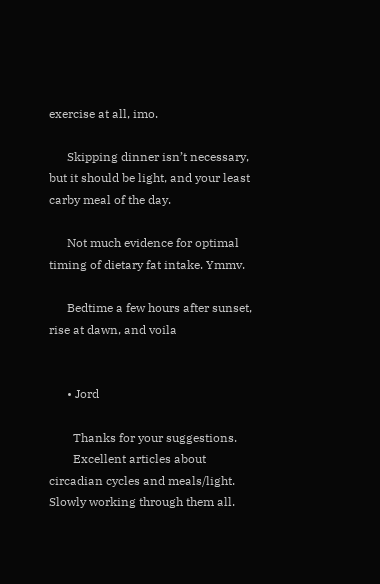exercise at all, imo.

      Skipping dinner isn’t necessary, but it should be light, and your least carby meal of the day.

      Not much evidence for optimal timing of dietary fat intake. Ymmv.

      Bedtime a few hours after sunset, rise at dawn, and voila


      • Jord

        Thanks for your suggestions.
        Excellent articles about circadian cycles and meals/light. Slowly working through them all.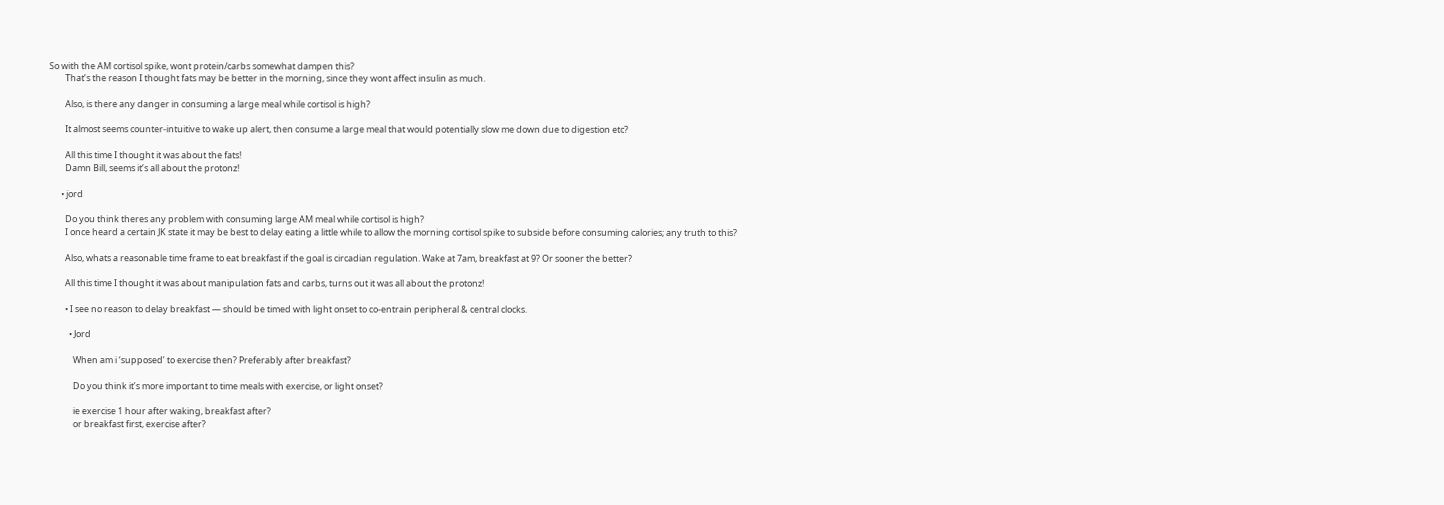So with the AM cortisol spike, wont protein/carbs somewhat dampen this?
        That’s the reason I thought fats may be better in the morning, since they wont affect insulin as much.

        Also, is there any danger in consuming a large meal while cortisol is high?

        It almost seems counter-intuitive to wake up alert, then consume a large meal that would potentially slow me down due to digestion etc?

        All this time I thought it was about the fats!
        Damn Bill, seems it’s all about the protonz!

      • jord

        Do you think theres any problem with consuming large AM meal while cortisol is high?
        I once heard a certain JK state it may be best to delay eating a little while to allow the morning cortisol spike to subside before consuming calories; any truth to this?

        Also, whats a reasonable time frame to eat breakfast if the goal is circadian regulation. Wake at 7am, breakfast at 9? Or sooner the better?

        All this time I thought it was about manipulation fats and carbs, turns out it was all about the protonz!

        • I see no reason to delay breakfast — should be timed with light onset to co-entrain peripheral & central clocks.

          • Jord

            When am i ‘supposed’ to exercise then? Preferably after breakfast?

            Do you think it’s more important to time meals with exercise, or light onset?

            ie exercise 1 hour after waking, breakfast after?
            or breakfast first, exercise after?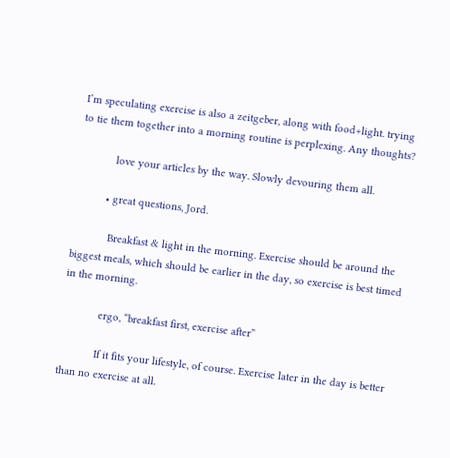I’m speculating exercise is also a zeitgeber, along with food+light. trying to tie them together into a morning routine is perplexing. Any thoughts?

            love your articles by the way. Slowly devouring them all.

          • great questions, Jord.

            Breakfast & light in the morning. Exercise should be around the biggest meals, which should be earlier in the day, so exercise is best timed in the morning.

            ergo, “breakfast first, exercise after”

            If it fits your lifestyle, of course. Exercise later in the day is better than no exercise at all.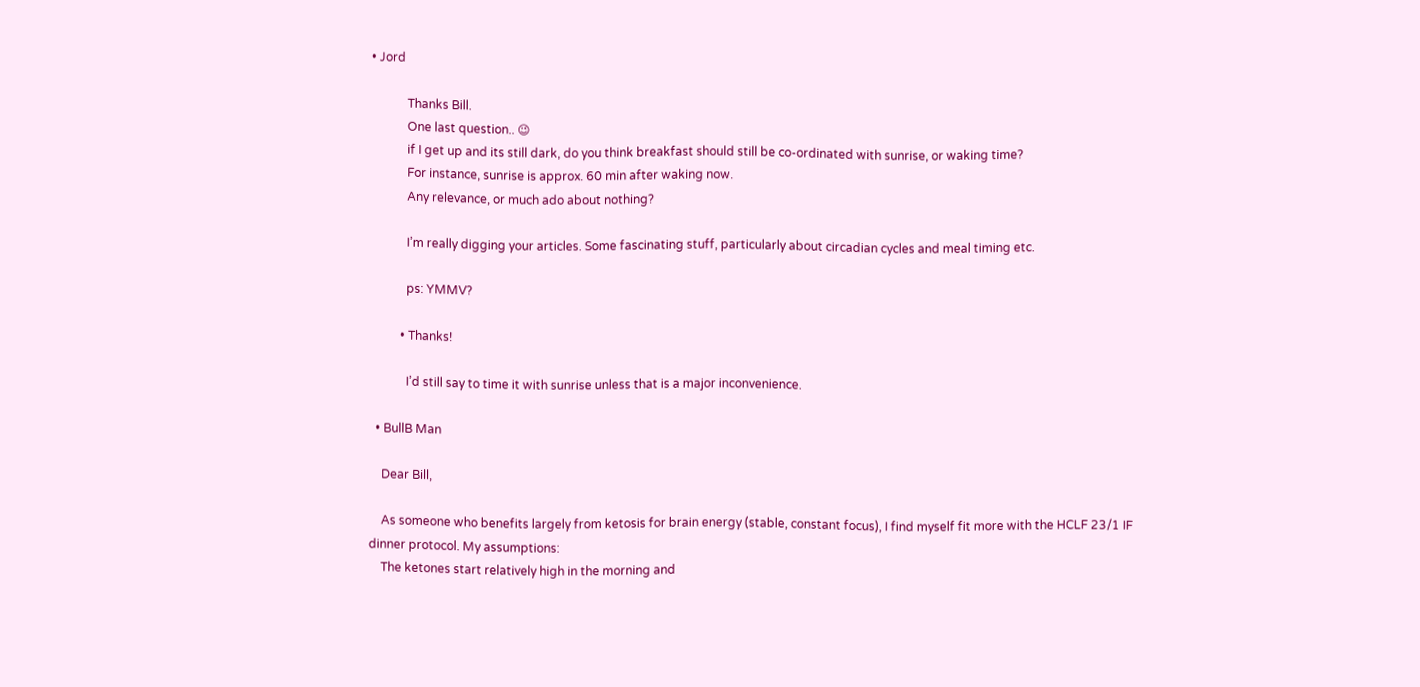• Jord

            Thanks Bill.
            One last question.. 😉
            if I get up and its still dark, do you think breakfast should still be co-ordinated with sunrise, or waking time?
            For instance, sunrise is approx. 60 min after waking now.
            Any relevance, or much ado about nothing?

            I’m really digging your articles. Some fascinating stuff, particularly about circadian cycles and meal timing etc.

            ps: YMMV?

          • Thanks!

            I’d still say to time it with sunrise unless that is a major inconvenience.

  • BullB Man

    Dear Bill,

    As someone who benefits largely from ketosis for brain energy (stable, constant focus), I find myself fit more with the HCLF 23/1 IF dinner protocol. My assumptions:
    The ketones start relatively high in the morning and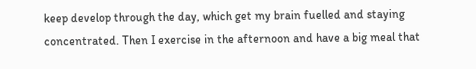keep develop through the day, which get my brain fuelled and staying concentrated. Then I exercise in the afternoon and have a big meal that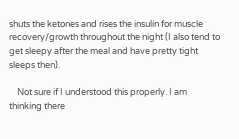shuts the ketones and rises the insulin for muscle recovery/growth throughout the night (I also tend to get sleepy after the meal and have pretty tight sleeps then).

    Not sure if I understood this properly. I am thinking there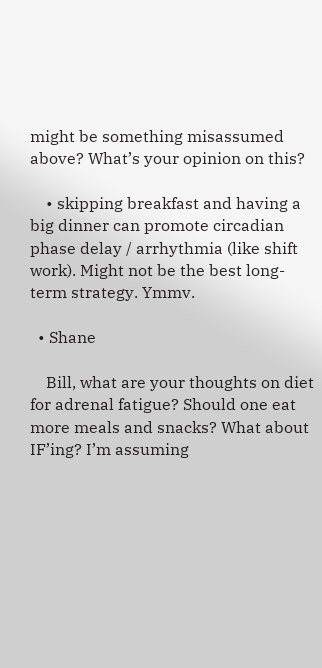might be something misassumed above? What’s your opinion on this?

    • skipping breakfast and having a big dinner can promote circadian phase delay / arrhythmia (like shift work). Might not be the best long-term strategy. Ymmv.

  • Shane

    Bill, what are your thoughts on diet for adrenal fatigue? Should one eat more meals and snacks? What about IF’ing? I’m assuming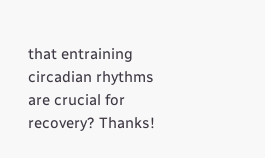that entraining circadian rhythms are crucial for recovery? Thanks!